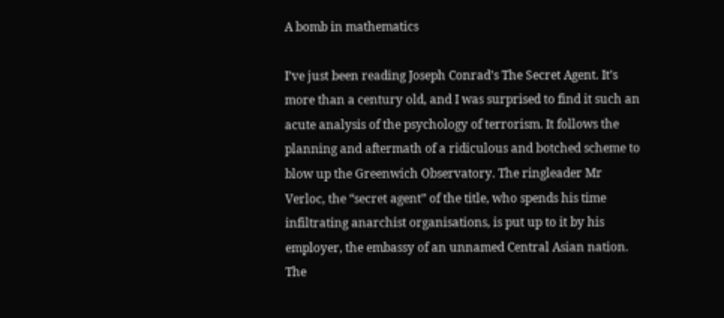A bomb in mathematics

I’ve just been reading Joseph Conrad’s The Secret Agent. It’s more than a century old, and I was surprised to find it such an acute analysis of the psychology of terrorism. It follows the planning and aftermath of a ridiculous and botched scheme to blow up the Greenwich Observatory. The ringleader Mr Verloc, the “secret agent” of the title, who spends his time infiltrating anarchist organisations, is put up to it by his employer, the embassy of an unnamed Central Asian nation. The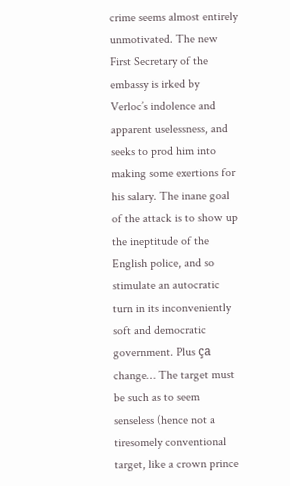crime seems almost entirely unmotivated. The new First Secretary of the embassy is irked by Verloc’s indolence and apparent uselessness, and seeks to prod him into making some exertions for his salary. The inane goal of the attack is to show up the ineptitude of the English police, and so stimulate an autocratic turn in its inconveniently soft and democratic government. Plus ça change… The target must be such as to seem senseless (hence not a tiresomely conventional target, like a crown prince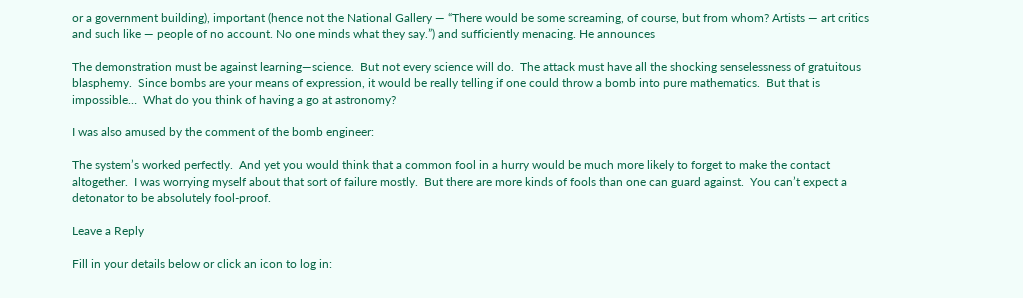or a government building), important (hence not the National Gallery — “There would be some screaming, of course, but from whom? Artists — art critics and such like — people of no account. No one minds what they say.”) and sufficiently menacing. He announces

The demonstration must be against learning—science.  But not every science will do.  The attack must have all the shocking senselessness of gratuitous blasphemy.  Since bombs are your means of expression, it would be really telling if one could throw a bomb into pure mathematics.  But that is impossible…  What do you think of having a go at astronomy?

I was also amused by the comment of the bomb engineer:

The system’s worked perfectly.  And yet you would think that a common fool in a hurry would be much more likely to forget to make the contact altogether.  I was worrying myself about that sort of failure mostly.  But there are more kinds of fools than one can guard against.  You can’t expect a detonator to be absolutely fool-proof.

Leave a Reply

Fill in your details below or click an icon to log in: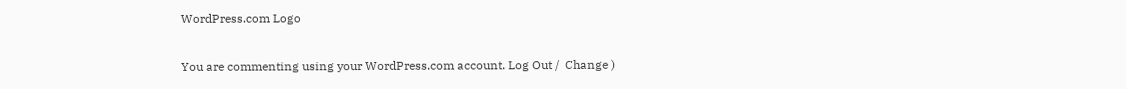WordPress.com Logo

You are commenting using your WordPress.com account. Log Out /  Change )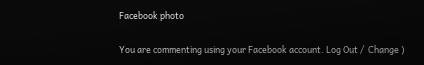Facebook photo

You are commenting using your Facebook account. Log Out /  Change )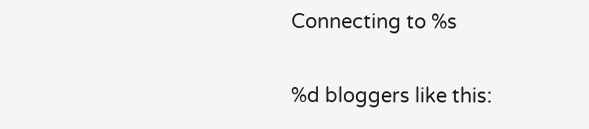Connecting to %s

%d bloggers like this: